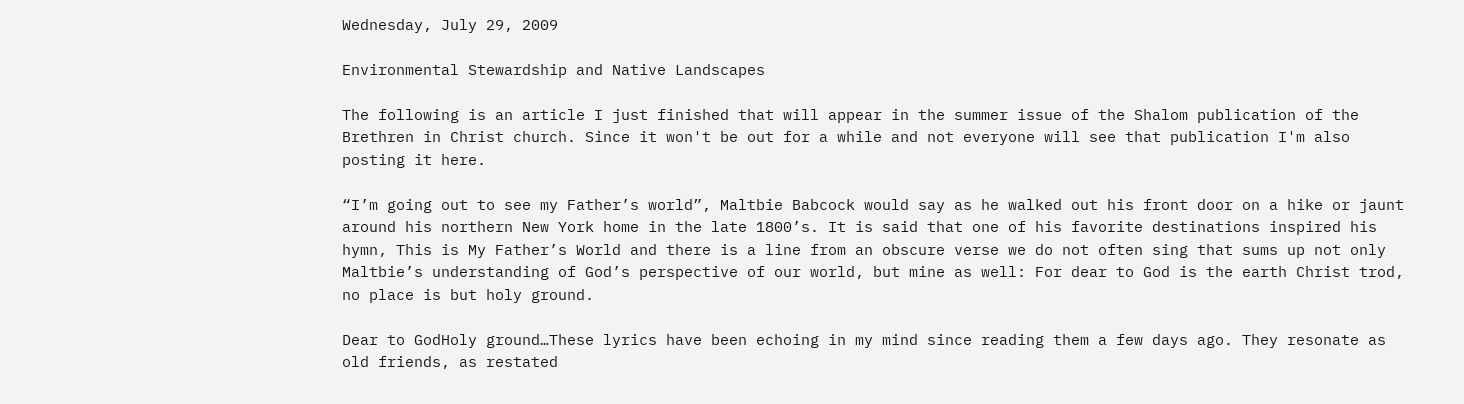Wednesday, July 29, 2009

Environmental Stewardship and Native Landscapes

The following is an article I just finished that will appear in the summer issue of the Shalom publication of the Brethren in Christ church. Since it won't be out for a while and not everyone will see that publication I'm also posting it here.

“I’m going out to see my Father’s world”, Maltbie Babcock would say as he walked out his front door on a hike or jaunt around his northern New York home in the late 1800’s. It is said that one of his favorite destinations inspired his hymn, This is My Father’s World and there is a line from an obscure verse we do not often sing that sums up not only Maltbie’s understanding of God’s perspective of our world, but mine as well: For dear to God is the earth Christ trod, no place is but holy ground.

Dear to GodHoly ground…These lyrics have been echoing in my mind since reading them a few days ago. They resonate as old friends, as restated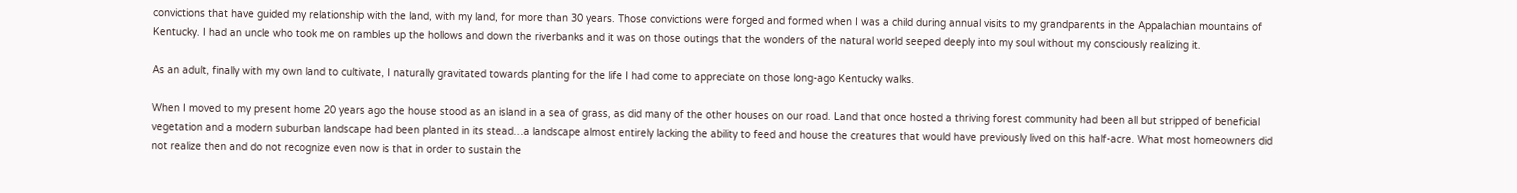convictions that have guided my relationship with the land, with my land, for more than 30 years. Those convictions were forged and formed when I was a child during annual visits to my grandparents in the Appalachian mountains of Kentucky. I had an uncle who took me on rambles up the hollows and down the riverbanks and it was on those outings that the wonders of the natural world seeped deeply into my soul without my consciously realizing it.

As an adult, finally with my own land to cultivate, I naturally gravitated towards planting for the life I had come to appreciate on those long-ago Kentucky walks.

When I moved to my present home 20 years ago the house stood as an island in a sea of grass, as did many of the other houses on our road. Land that once hosted a thriving forest community had been all but stripped of beneficial vegetation and a modern suburban landscape had been planted in its stead…a landscape almost entirely lacking the ability to feed and house the creatures that would have previously lived on this half-acre. What most homeowners did not realize then and do not recognize even now is that in order to sustain the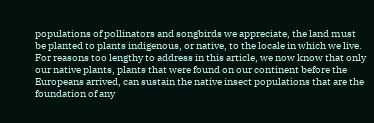populations of pollinators and songbirds we appreciate, the land must be planted to plants indigenous, or native, to the locale in which we live. For reasons too lengthy to address in this article, we now know that only our native plants, plants that were found on our continent before the Europeans arrived, can sustain the native insect populations that are the foundation of any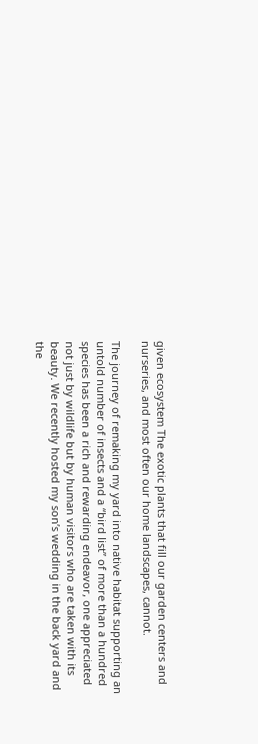given ecosystem The exotic plants that fill our garden centers and nurseries, and most often our home landscapes, cannot.

The journey of remaking my yard into native habitat supporting an untold number of insects and a “bird list” of more than a hundred species has been a rich and rewarding endeavor, one appreciated not just by wildlife but by human visitors who are taken with its beauty. We recently hosted my son’s wedding in the back yard and the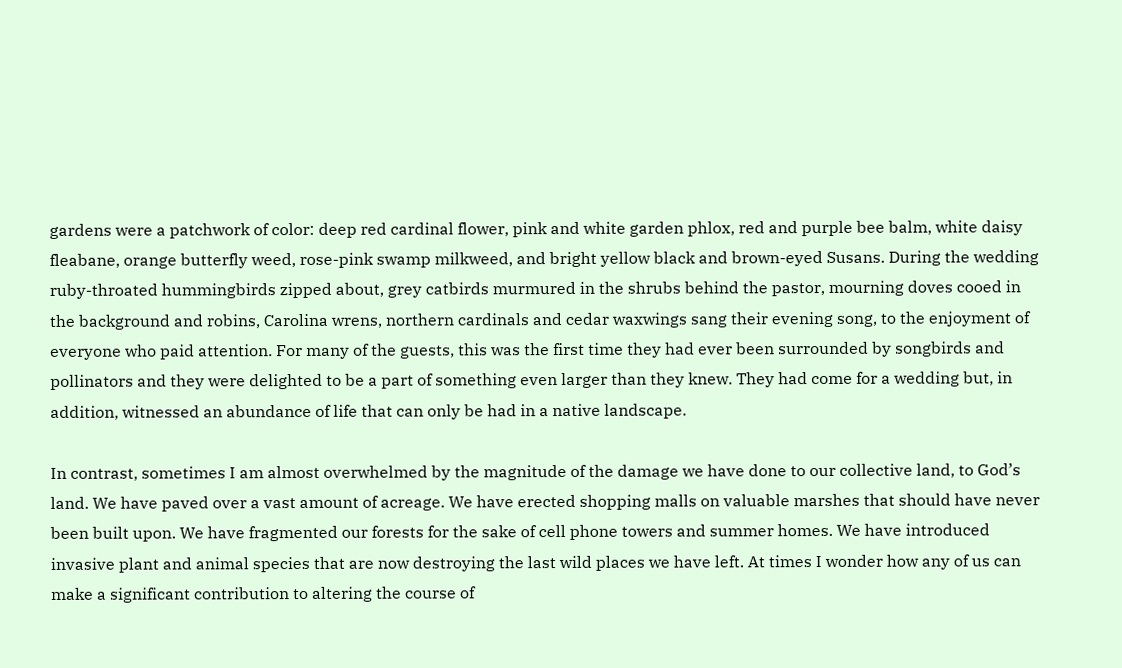gardens were a patchwork of color: deep red cardinal flower, pink and white garden phlox, red and purple bee balm, white daisy fleabane, orange butterfly weed, rose-pink swamp milkweed, and bright yellow black and brown-eyed Susans. During the wedding ruby-throated hummingbirds zipped about, grey catbirds murmured in the shrubs behind the pastor, mourning doves cooed in the background and robins, Carolina wrens, northern cardinals and cedar waxwings sang their evening song, to the enjoyment of everyone who paid attention. For many of the guests, this was the first time they had ever been surrounded by songbirds and pollinators and they were delighted to be a part of something even larger than they knew. They had come for a wedding but, in addition, witnessed an abundance of life that can only be had in a native landscape.

In contrast, sometimes I am almost overwhelmed by the magnitude of the damage we have done to our collective land, to God’s land. We have paved over a vast amount of acreage. We have erected shopping malls on valuable marshes that should have never been built upon. We have fragmented our forests for the sake of cell phone towers and summer homes. We have introduced invasive plant and animal species that are now destroying the last wild places we have left. At times I wonder how any of us can make a significant contribution to altering the course of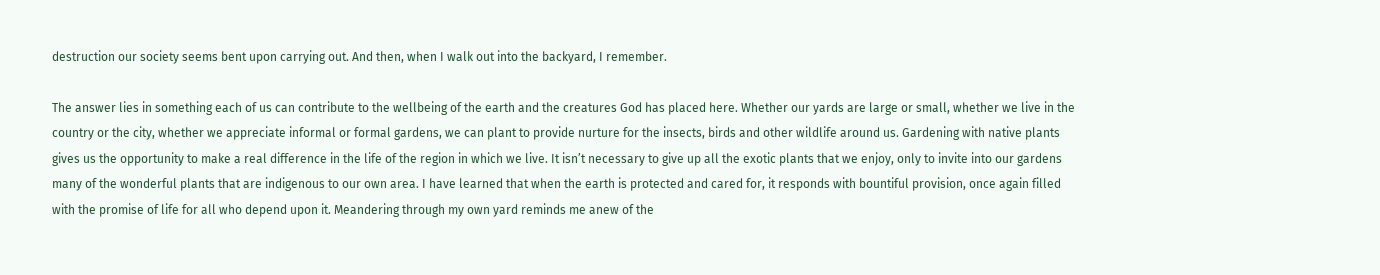destruction our society seems bent upon carrying out. And then, when I walk out into the backyard, I remember.

The answer lies in something each of us can contribute to the wellbeing of the earth and the creatures God has placed here. Whether our yards are large or small, whether we live in the country or the city, whether we appreciate informal or formal gardens, we can plant to provide nurture for the insects, birds and other wildlife around us. Gardening with native plants gives us the opportunity to make a real difference in the life of the region in which we live. It isn’t necessary to give up all the exotic plants that we enjoy, only to invite into our gardens many of the wonderful plants that are indigenous to our own area. I have learned that when the earth is protected and cared for, it responds with bountiful provision, once again filled with the promise of life for all who depend upon it. Meandering through my own yard reminds me anew of the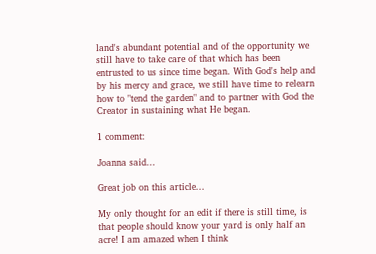land's abundant potential and of the opportunity we still have to take care of that which has been entrusted to us since time began. With God's help and by his mercy and grace, we still have time to relearn how to "tend the garden" and to partner with God the Creator in sustaining what He began.

1 comment:

Joanna said...

Great job on this article...

My only thought for an edit if there is still time, is that people should know your yard is only half an acre! I am amazed when I think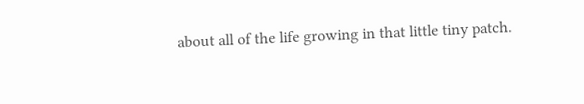about all of the life growing in that little tiny patch.